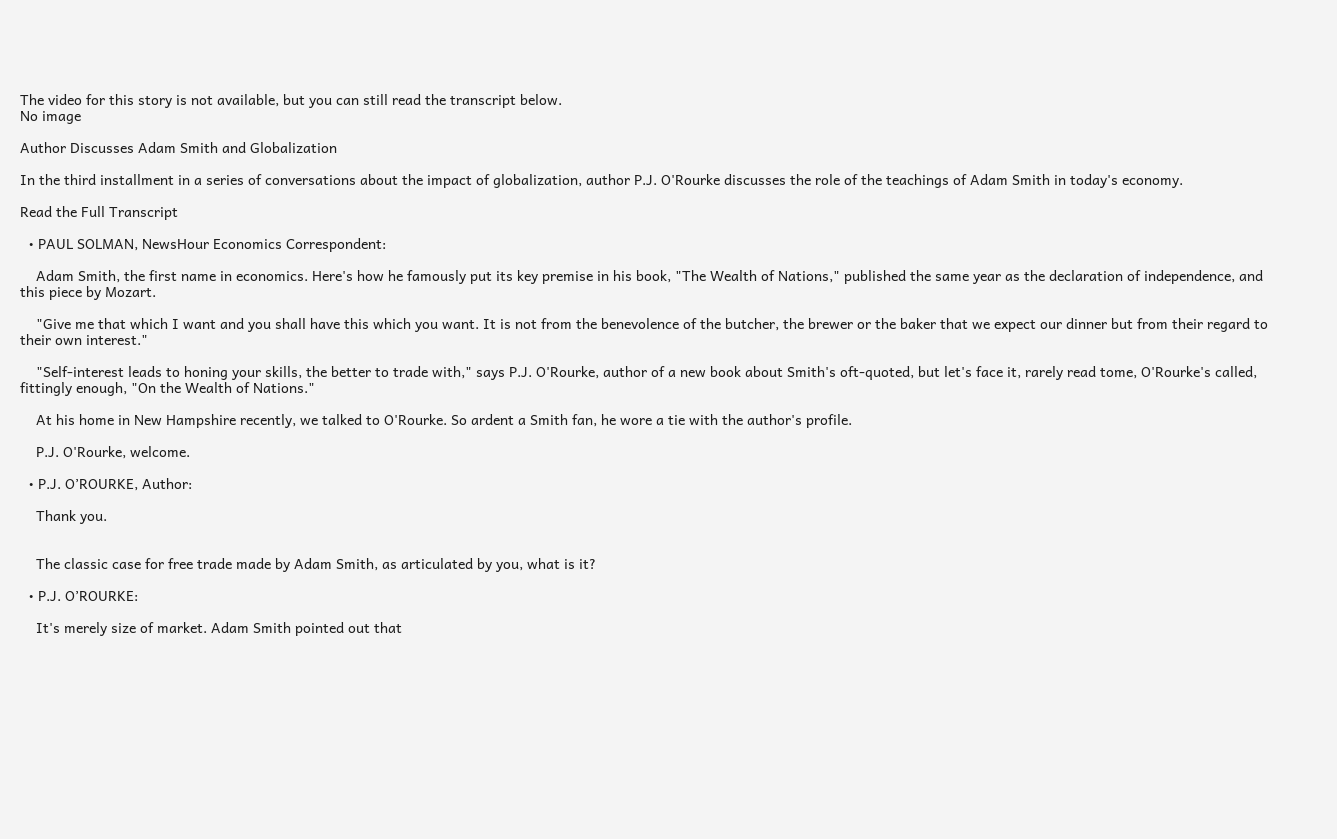The video for this story is not available, but you can still read the transcript below.
No image

Author Discusses Adam Smith and Globalization

In the third installment in a series of conversations about the impact of globalization, author P.J. O'Rourke discusses the role of the teachings of Adam Smith in today's economy.

Read the Full Transcript

  • PAUL SOLMAN, NewsHour Economics Correspondent:

    Adam Smith, the first name in economics. Here's how he famously put its key premise in his book, "The Wealth of Nations," published the same year as the declaration of independence, and this piece by Mozart.

    "Give me that which I want and you shall have this which you want. It is not from the benevolence of the butcher, the brewer or the baker that we expect our dinner but from their regard to their own interest."

    "Self-interest leads to honing your skills, the better to trade with," says P.J. O'Rourke, author of a new book about Smith's oft-quoted, but let's face it, rarely read tome, O'Rourke's called, fittingly enough, "On the Wealth of Nations."

    At his home in New Hampshire recently, we talked to O'Rourke. So ardent a Smith fan, he wore a tie with the author's profile.

    P.J. O'Rourke, welcome.

  • P.J. O’ROURKE, Author:

    Thank you.


    The classic case for free trade made by Adam Smith, as articulated by you, what is it?

  • P.J. O’ROURKE:

    It's merely size of market. Adam Smith pointed out that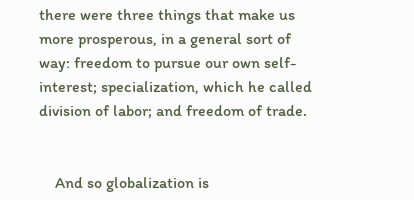there were three things that make us more prosperous, in a general sort of way: freedom to pursue our own self-interest; specialization, which he called division of labor; and freedom of trade.


    And so globalization is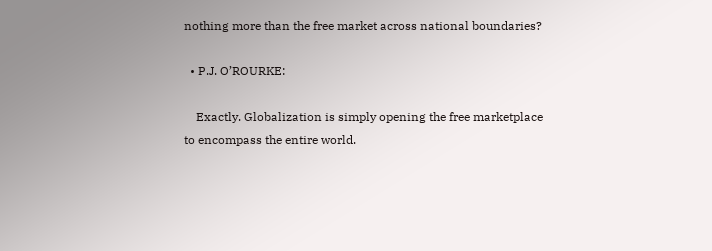nothing more than the free market across national boundaries?

  • P.J. O’ROURKE:

    Exactly. Globalization is simply opening the free marketplace to encompass the entire world.